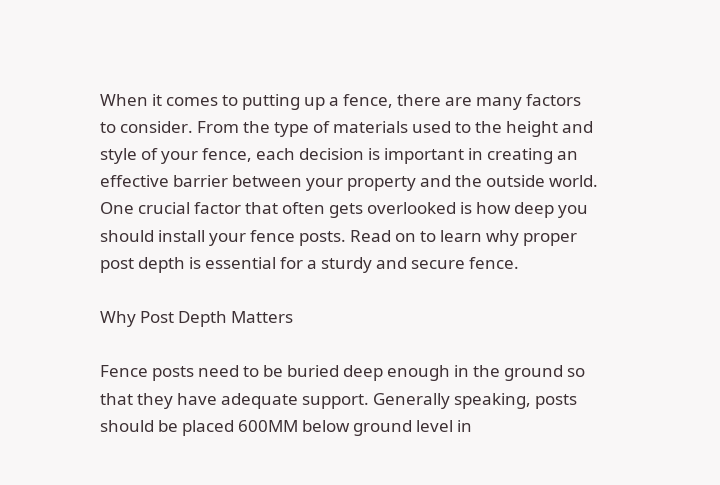When it comes to putting up a fence, there are many factors to consider. From the type of materials used to the height and style of your fence, each decision is important in creating an effective barrier between your property and the outside world. One crucial factor that often gets overlooked is how deep you should install your fence posts. Read on to learn why proper post depth is essential for a sturdy and secure fence.

Why Post Depth Matters

Fence posts need to be buried deep enough in the ground so that they have adequate support. Generally speaking, posts should be placed 600MM below ground level in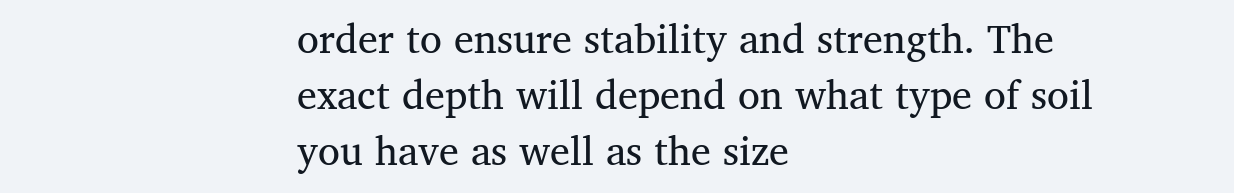order to ensure stability and strength. The exact depth will depend on what type of soil you have as well as the size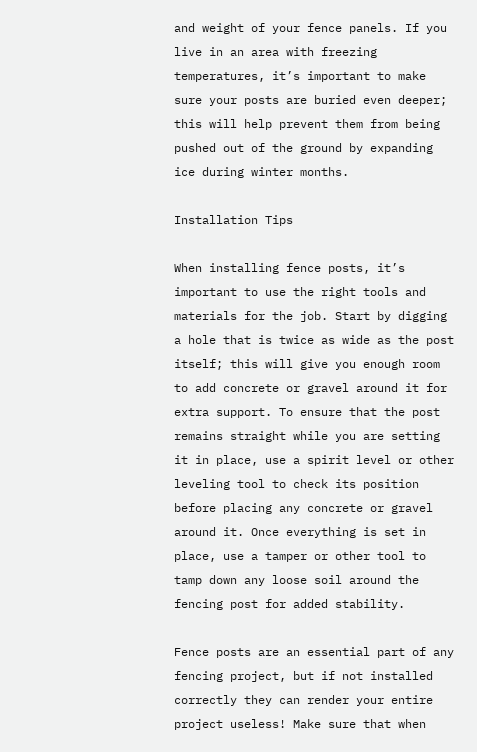and weight of your fence panels. If you live in an area with freezing temperatures, it’s important to make sure your posts are buried even deeper; this will help prevent them from being pushed out of the ground by expanding ice during winter months.

Installation Tips

When installing fence posts, it’s important to use the right tools and materials for the job. Start by digging a hole that is twice as wide as the post itself; this will give you enough room to add concrete or gravel around it for extra support. To ensure that the post remains straight while you are setting it in place, use a spirit level or other leveling tool to check its position before placing any concrete or gravel around it. Once everything is set in place, use a tamper or other tool to tamp down any loose soil around the fencing post for added stability.

Fence posts are an essential part of any fencing project, but if not installed correctly they can render your entire project useless! Make sure that when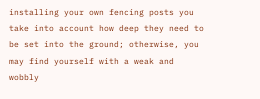installing your own fencing posts you take into account how deep they need to be set into the ground; otherwise, you may find yourself with a weak and wobbly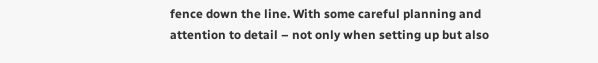fence down the line. With some careful planning and attention to detail – not only when setting up but also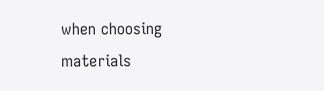when choosing materials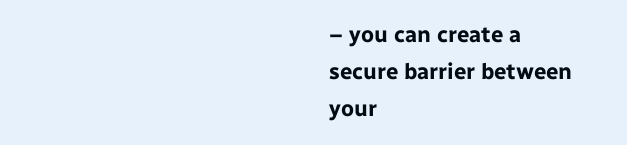– you can create a secure barrier between your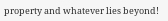property and whatever lies beyond!